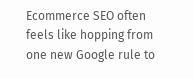Ecommerce SEO often feels like hopping from one new Google rule to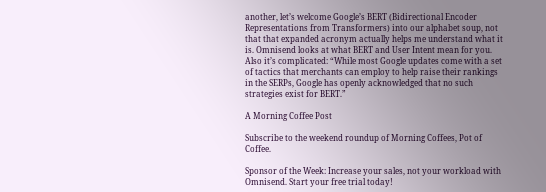another, let’s welcome Google’s BERT (Bidirectional Encoder Representations from Transformers) into our alphabet soup, not that that expanded acronym actually helps me understand what it is. Omnisend looks at what BERT and User Intent mean for you. Also it’s complicated: “While most Google updates come with a set of tactics that merchants can employ to help raise their rankings in the SERPs, Google has openly acknowledged that no such strategies exist for BERT.”

A Morning Coffee Post

Subscribe to the weekend roundup of Morning Coffees, Pot of Coffee.

Sponsor of the Week: Increase your sales, not your workload with Omnisend. Start your free trial today!